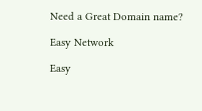Need a Great Domain name?

Easy Network

Easy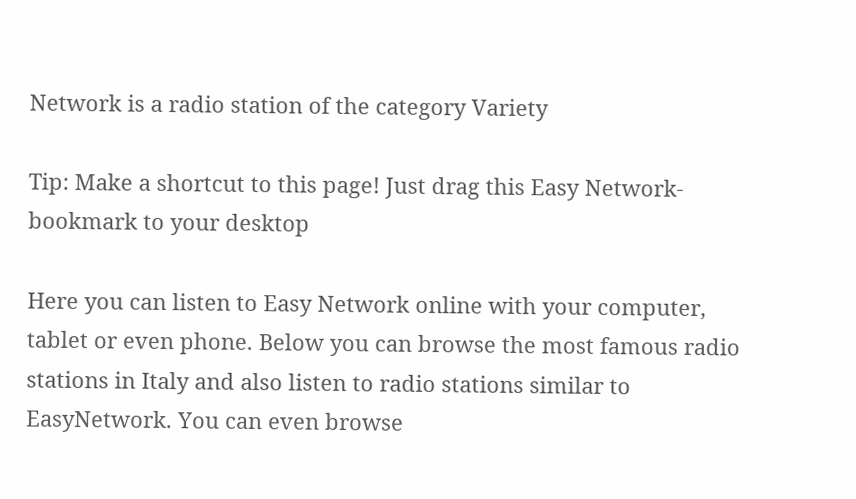Network is a radio station of the category Variety

Tip: Make a shortcut to this page! Just drag this Easy Network-bookmark to your desktop

Here you can listen to Easy Network online with your computer, tablet or even phone. Below you can browse the most famous radio stations in Italy and also listen to radio stations similar to EasyNetwork. You can even browse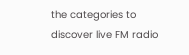the categories to discover live FM radio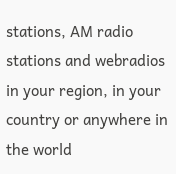stations, AM radio stations and webradios in your region, in your country or anywhere in the world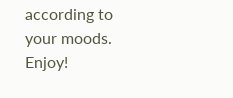according to your moods. Enjoy!